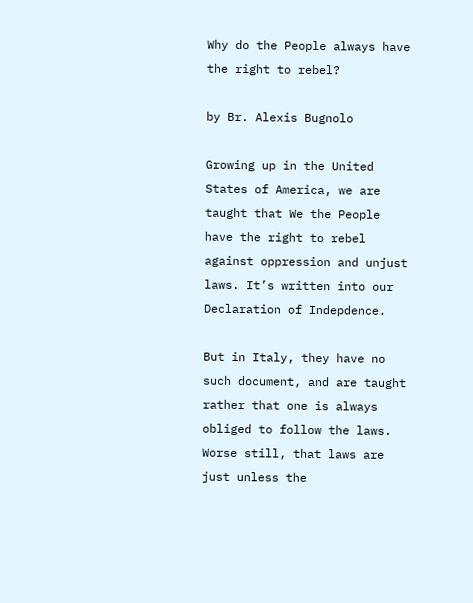Why do the People always have the right to rebel?

by Br. Alexis Bugnolo

Growing up in the United States of America, we are taught that We the People have the right to rebel against oppression and unjust laws. It’s written into our Declaration of Indepdence.

But in Italy, they have no such document, and are taught rather that one is always obliged to follow the laws. Worse still, that laws are just unless the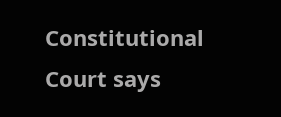Constitutional Court says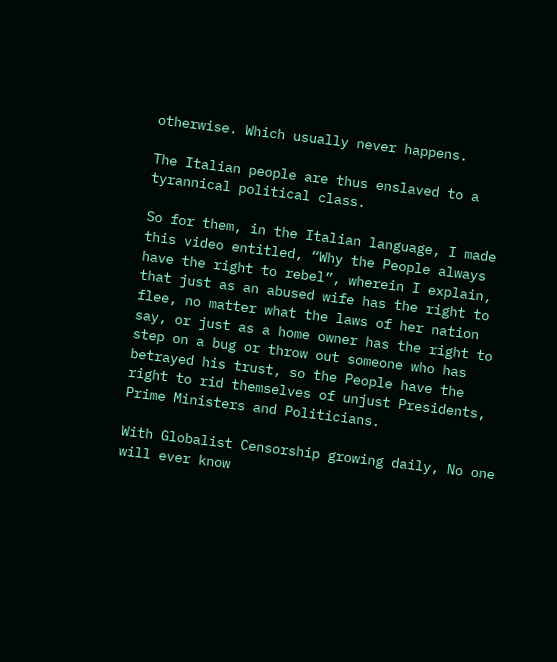otherwise. Which usually never happens.

The Italian people are thus enslaved to a tyrannical political class.

So for them, in the Italian language, I made this video entitled, “Why the People always have the right to rebel”, wherein I explain, that just as an abused wife has the right to flee, no matter what the laws of her nation say, or just as a home owner has the right to step on a bug or throw out someone who has betrayed his trust, so the People have the right to rid themselves of unjust Presidents, Prime Ministers and Politicians.

With Globalist Censorship growing daily, No one will ever know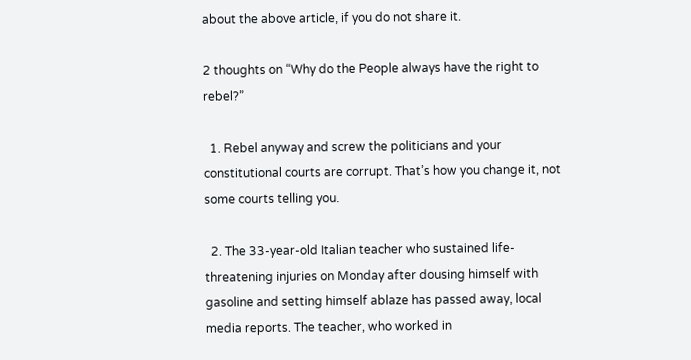about the above article, if you do not share it.

2 thoughts on “Why do the People always have the right to rebel?”

  1. Rebel anyway and screw the politicians and your constitutional courts are corrupt. That’s how you change it, not some courts telling you.

  2. The 33-year-old Italian teacher who sustained life-threatening injuries on Monday after dousing himself with gasoline and setting himself ablaze has passed away, local media reports. The teacher, who worked in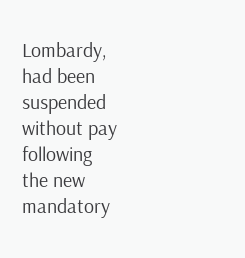Lombardy, had been suspended without pay following the new mandatory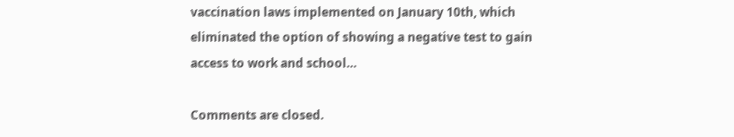vaccination laws implemented on January 10th, which eliminated the option of showing a negative test to gain access to work and school…

Comments are closed.